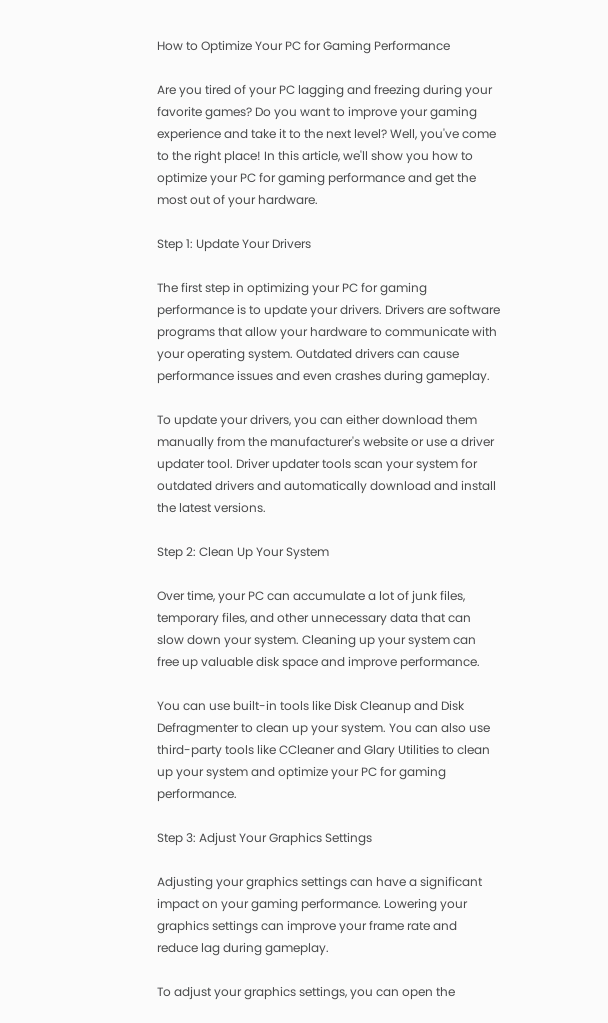How to Optimize Your PC for Gaming Performance

Are you tired of your PC lagging and freezing during your favorite games? Do you want to improve your gaming experience and take it to the next level? Well, you've come to the right place! In this article, we'll show you how to optimize your PC for gaming performance and get the most out of your hardware.

Step 1: Update Your Drivers

The first step in optimizing your PC for gaming performance is to update your drivers. Drivers are software programs that allow your hardware to communicate with your operating system. Outdated drivers can cause performance issues and even crashes during gameplay.

To update your drivers, you can either download them manually from the manufacturer's website or use a driver updater tool. Driver updater tools scan your system for outdated drivers and automatically download and install the latest versions.

Step 2: Clean Up Your System

Over time, your PC can accumulate a lot of junk files, temporary files, and other unnecessary data that can slow down your system. Cleaning up your system can free up valuable disk space and improve performance.

You can use built-in tools like Disk Cleanup and Disk Defragmenter to clean up your system. You can also use third-party tools like CCleaner and Glary Utilities to clean up your system and optimize your PC for gaming performance.

Step 3: Adjust Your Graphics Settings

Adjusting your graphics settings can have a significant impact on your gaming performance. Lowering your graphics settings can improve your frame rate and reduce lag during gameplay.

To adjust your graphics settings, you can open the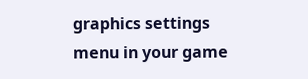graphics settings menu in your game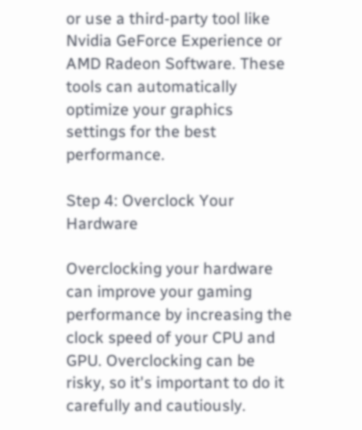or use a third-party tool like Nvidia GeForce Experience or AMD Radeon Software. These tools can automatically optimize your graphics settings for the best performance.

Step 4: Overclock Your Hardware

Overclocking your hardware can improve your gaming performance by increasing the clock speed of your CPU and GPU. Overclocking can be risky, so it's important to do it carefully and cautiously.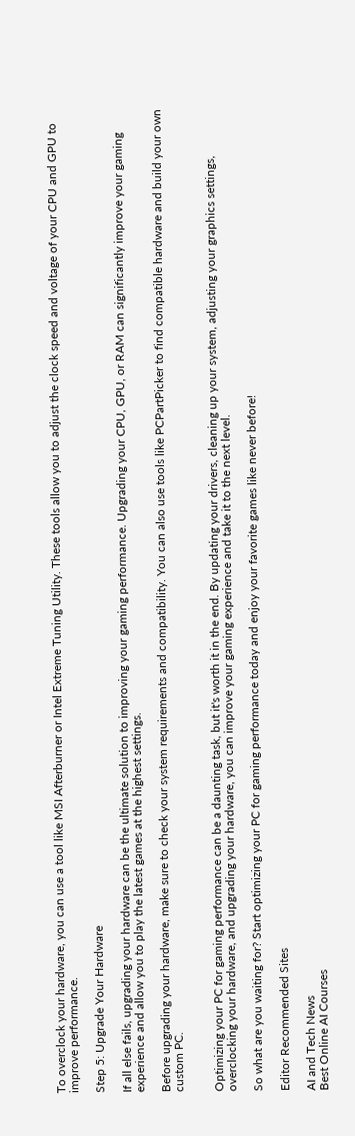To overclock your hardware, you can use a tool like MSI Afterburner or Intel Extreme Tuning Utility. These tools allow you to adjust the clock speed and voltage of your CPU and GPU to improve performance.

Step 5: Upgrade Your Hardware

If all else fails, upgrading your hardware can be the ultimate solution to improving your gaming performance. Upgrading your CPU, GPU, or RAM can significantly improve your gaming experience and allow you to play the latest games at the highest settings.

Before upgrading your hardware, make sure to check your system requirements and compatibility. You can also use tools like PCPartPicker to find compatible hardware and build your own custom PC.


Optimizing your PC for gaming performance can be a daunting task, but it's worth it in the end. By updating your drivers, cleaning up your system, adjusting your graphics settings, overclocking your hardware, and upgrading your hardware, you can improve your gaming experience and take it to the next level.

So what are you waiting for? Start optimizing your PC for gaming performance today and enjoy your favorite games like never before!

Editor Recommended Sites

AI and Tech News
Best Online AI Courses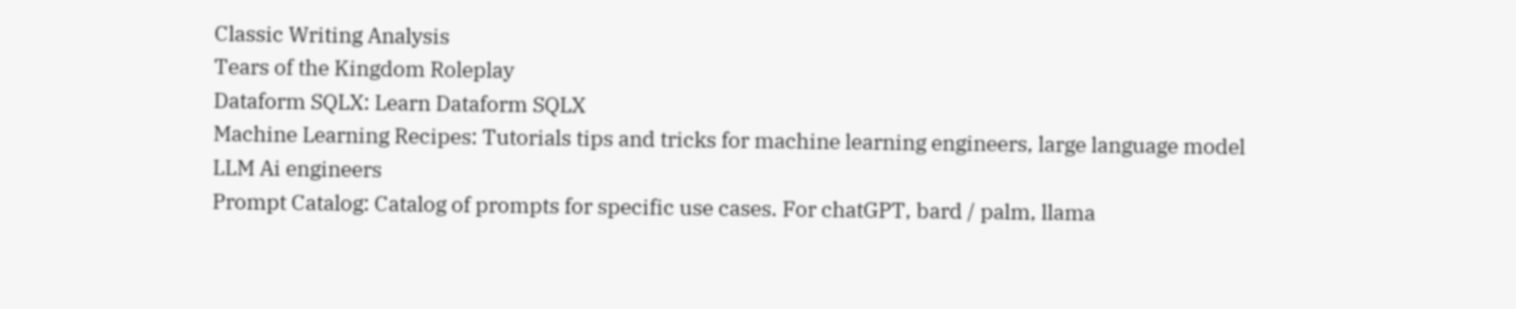Classic Writing Analysis
Tears of the Kingdom Roleplay
Dataform SQLX: Learn Dataform SQLX
Machine Learning Recipes: Tutorials tips and tricks for machine learning engineers, large language model LLM Ai engineers
Prompt Catalog: Catalog of prompts for specific use cases. For chatGPT, bard / palm, llama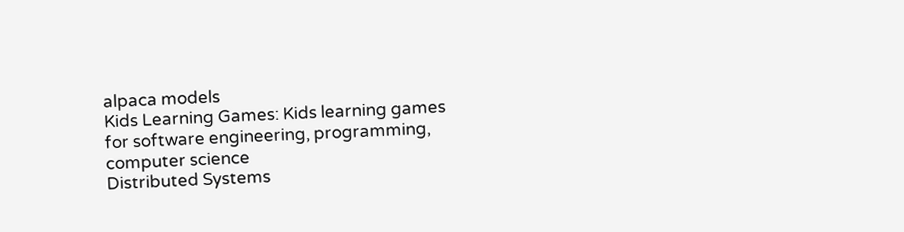alpaca models
Kids Learning Games: Kids learning games for software engineering, programming, computer science
Distributed Systems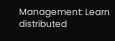Management: Learn distributed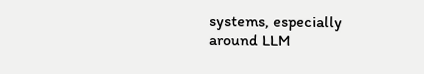systems, especially around LLM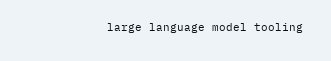large language model tooling